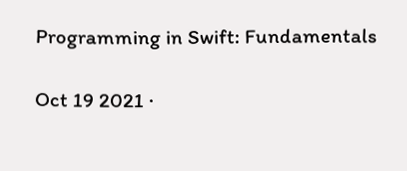Programming in Swift: Fundamentals

Oct 19 2021 ·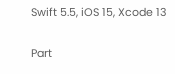Swift 5.5, iOS 15, Xcode 13

Part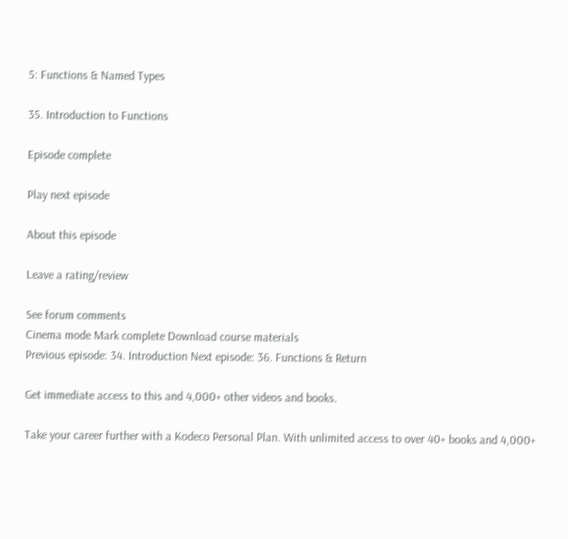5: Functions & Named Types

35. Introduction to Functions

Episode complete

Play next episode

About this episode

Leave a rating/review

See forum comments
Cinema mode Mark complete Download course materials
Previous episode: 34. Introduction Next episode: 36. Functions & Return

Get immediate access to this and 4,000+ other videos and books.

Take your career further with a Kodeco Personal Plan. With unlimited access to over 40+ books and 4,000+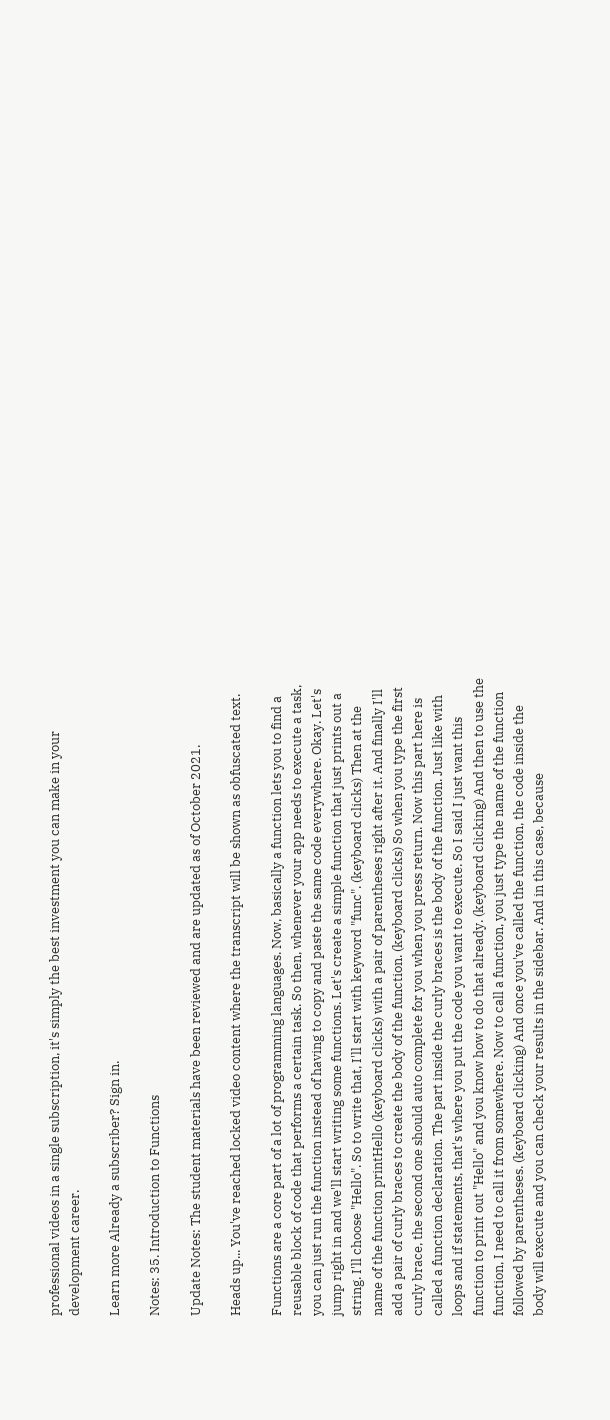professional videos in a single subscription, it's simply the best investment you can make in your development career.

Learn more Already a subscriber? Sign in.

Notes: 35. Introduction to Functions

Update Notes: The student materials have been reviewed and are updated as of October 2021.

Heads up... You've reached locked video content where the transcript will be shown as obfuscated text.

Functions are a core part of a lot of programming languages. Now, basically a function lets you to find a reusable block of code that performs a certain task. So then, whenever your app needs to execute a task, you can just run the function instead of having to copy and paste the same code everywhere. Okay. Let's jump right in and we'll start writing some functions. Let's create a simple function that just prints out a string. I'll choose "Hello". So to write that, I'll start with keyword "func". (keyboard clicks) Then at the name of the function printHello (keyboard clicks) with a pair of parentheses right after it. And finally I'll add a pair of curly braces to create the body of the function. (keyboard clicks) So when you type the first curly brace, the second one should auto complete for you when you press return. Now this part here is called a function declaration. The part inside the curly braces is the body of the function. Just like with loops and if statements, that's where you put the code you want to execute. So I said I just want this function to print out "Hello" and you know how to do that already. (keyboard clicking) And then to use the function, I need to call it from somewhere. Now to call a function, you just type the name of the function followed by parentheses. (keyboard clicking) And once you've called the function, the code inside the body will execute and you can check your results in the sidebar. And in this case, because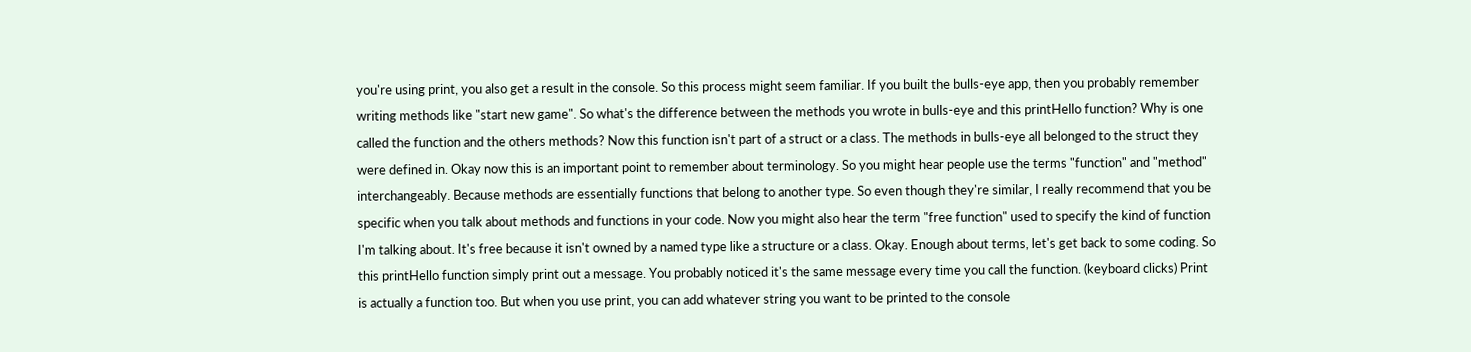you're using print, you also get a result in the console. So this process might seem familiar. If you built the bulls-eye app, then you probably remember writing methods like "start new game". So what's the difference between the methods you wrote in bulls-eye and this printHello function? Why is one called the function and the others methods? Now this function isn't part of a struct or a class. The methods in bulls-eye all belonged to the struct they were defined in. Okay now this is an important point to remember about terminology. So you might hear people use the terms "function" and "method" interchangeably. Because methods are essentially functions that belong to another type. So even though they're similar, I really recommend that you be specific when you talk about methods and functions in your code. Now you might also hear the term "free function" used to specify the kind of function I'm talking about. It's free because it isn't owned by a named type like a structure or a class. Okay. Enough about terms, let's get back to some coding. So this printHello function simply print out a message. You probably noticed it's the same message every time you call the function. (keyboard clicks) Print is actually a function too. But when you use print, you can add whatever string you want to be printed to the console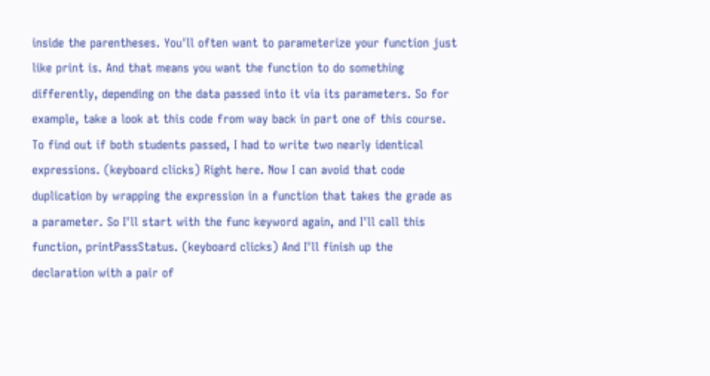inside the parentheses. You'll often want to parameterize your function just like print is. And that means you want the function to do something differently, depending on the data passed into it via its parameters. So for example, take a look at this code from way back in part one of this course. To find out if both students passed, I had to write two nearly identical expressions. (keyboard clicks) Right here. Now I can avoid that code duplication by wrapping the expression in a function that takes the grade as a parameter. So I'll start with the func keyword again, and I'll call this function, printPassStatus. (keyboard clicks) And I'll finish up the declaration with a pair of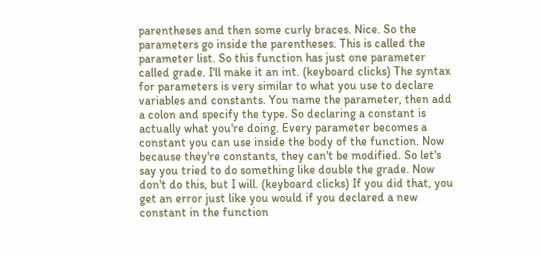parentheses and then some curly braces. Nice. So the parameters go inside the parentheses. This is called the parameter list. So this function has just one parameter called grade. I'll make it an int. (keyboard clicks) The syntax for parameters is very similar to what you use to declare variables and constants. You name the parameter, then add a colon and specify the type. So declaring a constant is actually what you're doing. Every parameter becomes a constant you can use inside the body of the function. Now because they're constants, they can't be modified. So let's say you tried to do something like double the grade. Now don't do this, but I will. (keyboard clicks) If you did that, you get an error just like you would if you declared a new constant in the function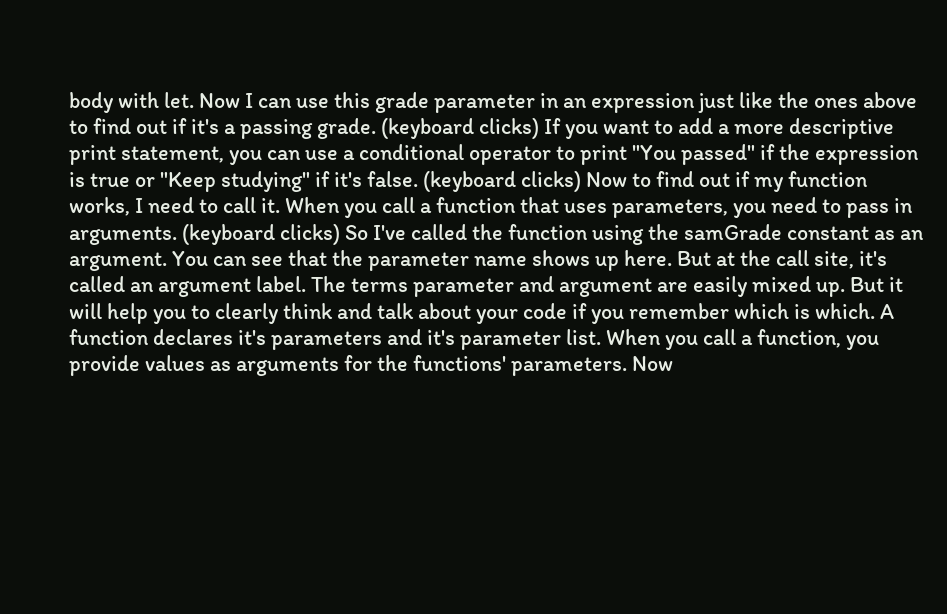body with let. Now I can use this grade parameter in an expression just like the ones above to find out if it's a passing grade. (keyboard clicks) If you want to add a more descriptive print statement, you can use a conditional operator to print "You passed" if the expression is true or "Keep studying" if it's false. (keyboard clicks) Now to find out if my function works, I need to call it. When you call a function that uses parameters, you need to pass in arguments. (keyboard clicks) So I've called the function using the samGrade constant as an argument. You can see that the parameter name shows up here. But at the call site, it's called an argument label. The terms parameter and argument are easily mixed up. But it will help you to clearly think and talk about your code if you remember which is which. A function declares it's parameters and it's parameter list. When you call a function, you provide values as arguments for the functions' parameters. Now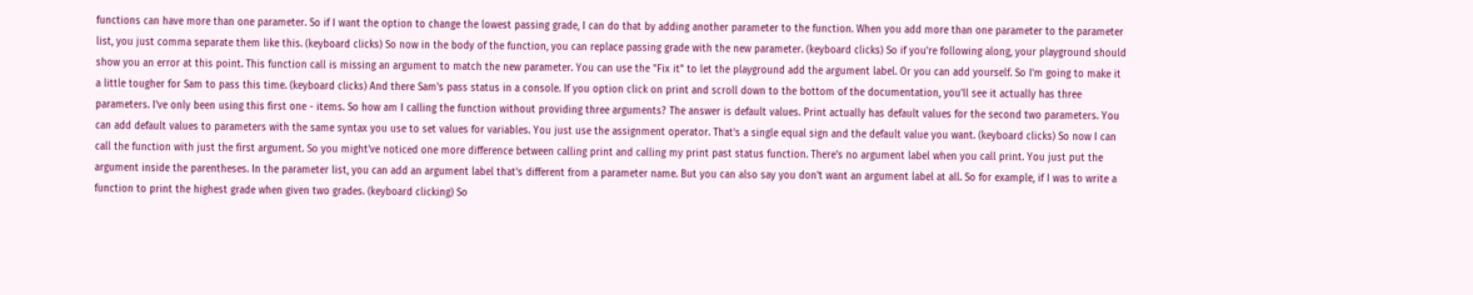functions can have more than one parameter. So if I want the option to change the lowest passing grade, I can do that by adding another parameter to the function. When you add more than one parameter to the parameter list, you just comma separate them like this. (keyboard clicks) So now in the body of the function, you can replace passing grade with the new parameter. (keyboard clicks) So if you're following along, your playground should show you an error at this point. This function call is missing an argument to match the new parameter. You can use the "Fix it" to let the playground add the argument label. Or you can add yourself. So I'm going to make it a little tougher for Sam to pass this time. (keyboard clicks) And there Sam's pass status in a console. If you option click on print and scroll down to the bottom of the documentation, you'll see it actually has three parameters. I've only been using this first one - items. So how am I calling the function without providing three arguments? The answer is default values. Print actually has default values for the second two parameters. You can add default values to parameters with the same syntax you use to set values for variables. You just use the assignment operator. That's a single equal sign and the default value you want. (keyboard clicks) So now I can call the function with just the first argument. So you might've noticed one more difference between calling print and calling my print past status function. There's no argument label when you call print. You just put the argument inside the parentheses. In the parameter list, you can add an argument label that's different from a parameter name. But you can also say you don't want an argument label at all. So for example, if I was to write a function to print the highest grade when given two grades. (keyboard clicking) So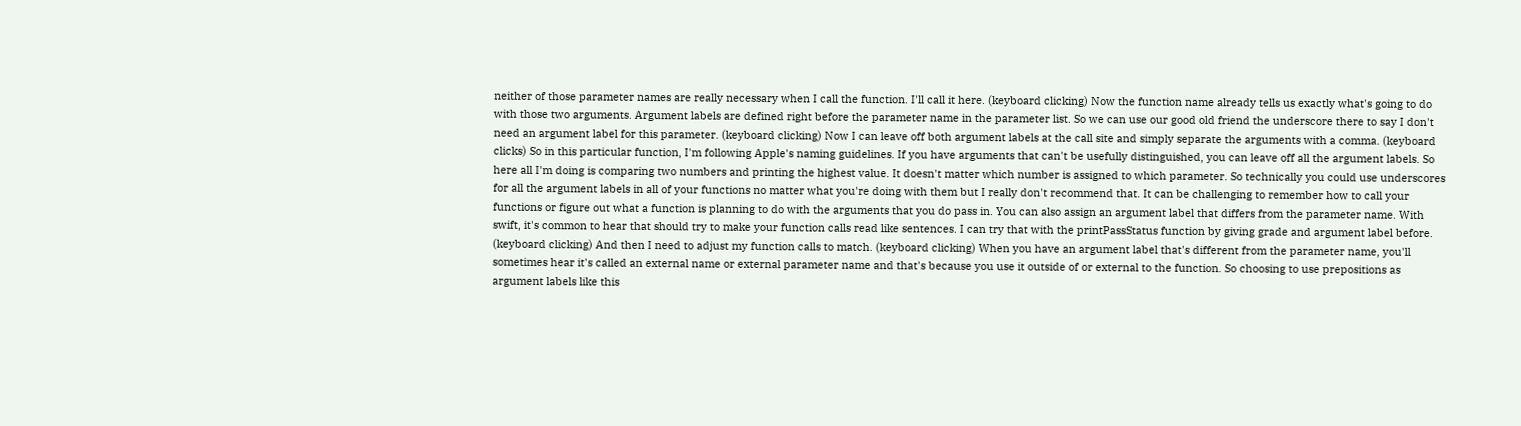neither of those parameter names are really necessary when I call the function. I'll call it here. (keyboard clicking) Now the function name already tells us exactly what's going to do with those two arguments. Argument labels are defined right before the parameter name in the parameter list. So we can use our good old friend the underscore there to say I don't need an argument label for this parameter. (keyboard clicking) Now I can leave off both argument labels at the call site and simply separate the arguments with a comma. (keyboard clicks) So in this particular function, I'm following Apple's naming guidelines. If you have arguments that can't be usefully distinguished, you can leave off all the argument labels. So here all I'm doing is comparing two numbers and printing the highest value. It doesn't matter which number is assigned to which parameter. So technically you could use underscores for all the argument labels in all of your functions no matter what you're doing with them but I really don't recommend that. It can be challenging to remember how to call your functions or figure out what a function is planning to do with the arguments that you do pass in. You can also assign an argument label that differs from the parameter name. With swift, it's common to hear that should try to make your function calls read like sentences. I can try that with the printPassStatus function by giving grade and argument label before. (keyboard clicking) And then I need to adjust my function calls to match. (keyboard clicking) When you have an argument label that's different from the parameter name, you'll sometimes hear it's called an external name or external parameter name and that's because you use it outside of or external to the function. So choosing to use prepositions as argument labels like this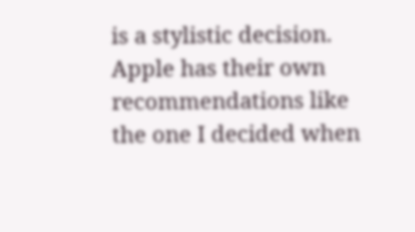is a stylistic decision. Apple has their own recommendations like the one I decided when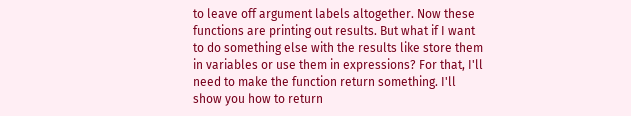to leave off argument labels altogether. Now these functions are printing out results. But what if I want to do something else with the results like store them in variables or use them in expressions? For that, I'll need to make the function return something. I'll show you how to return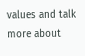values and talk more about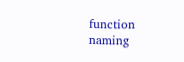function naming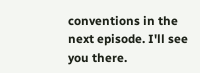conventions in the next episode. I'll see you there.